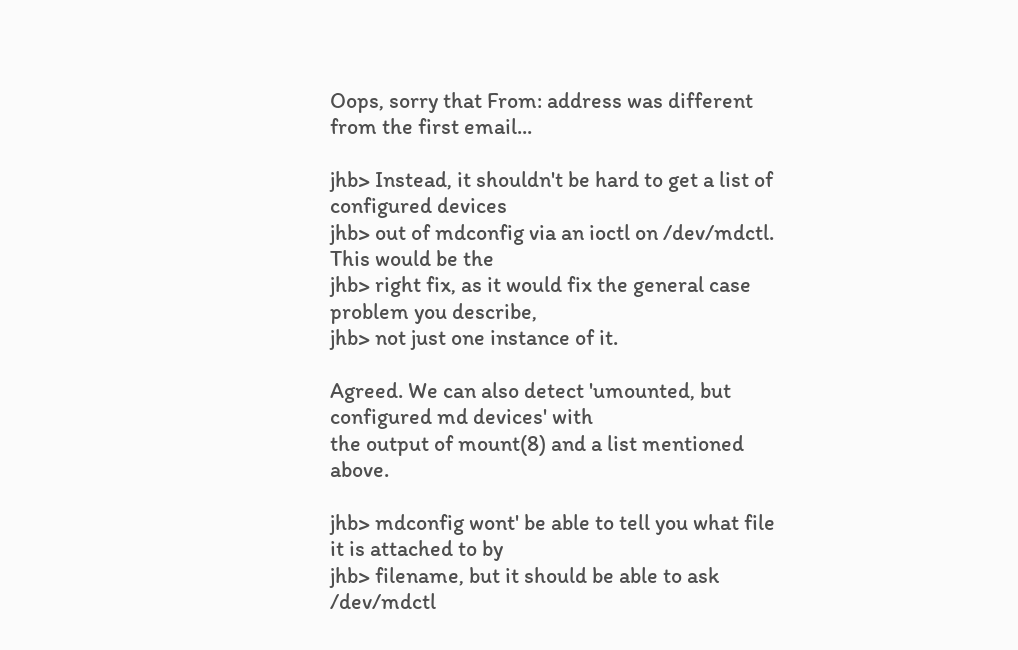Oops, sorry that From: address was different from the first email...

jhb> Instead, it shouldn't be hard to get a list of configured devices
jhb> out of mdconfig via an ioctl on /dev/mdctl.  This would be the
jhb> right fix, as it would fix the general case problem you describe,
jhb> not just one instance of it.

Agreed. We can also detect 'umounted, but configured md devices' with
the output of mount(8) and a list mentioned above.

jhb> mdconfig wont' be able to tell you what file it is attached to by
jhb> filename, but it should be able to ask /dev/mdctl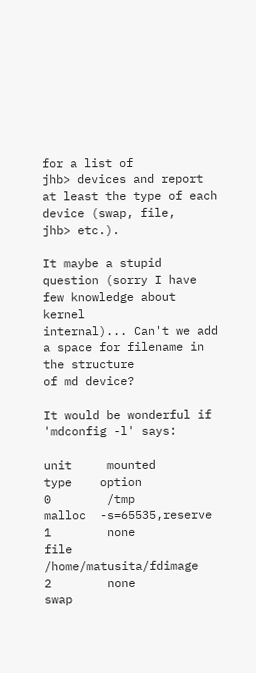for a list of
jhb> devices and report at least the type of each device (swap, file,
jhb> etc.).

It maybe a stupid question (sorry I have few knowledge about kernel
internal)... Can't we add a space for filename in the structure
of md device?

It would be wonderful if 'mdconfig -l' says:

unit     mounted        type    option
0        /tmp           malloc  -s=65535,reserve
1        none           file    /home/matusita/fdimage
2        none           swap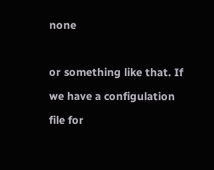none

or something like that. If we have a configulation file for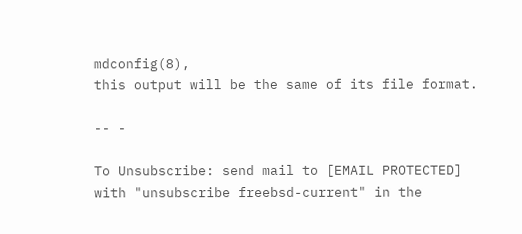mdconfig(8),
this output will be the same of its file format.

-- -

To Unsubscribe: send mail to [EMAIL PROTECTED]
with "unsubscribe freebsd-current" in the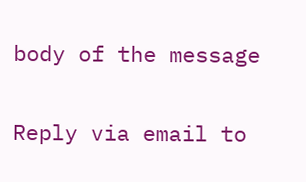body of the message

Reply via email to